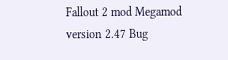Fallout 2 mod Megamod version 2.47 Bug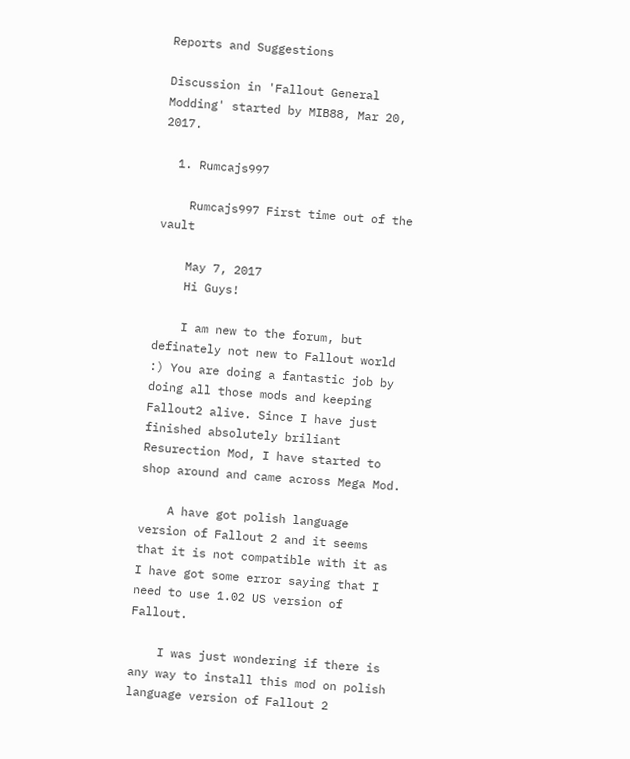Reports and Suggestions

Discussion in 'Fallout General Modding' started by MIB88, Mar 20, 2017.

  1. Rumcajs997

    Rumcajs997 First time out of the vault

    May 7, 2017
    Hi Guys!

    I am new to the forum, but definately not new to Fallout world :) You are doing a fantastic job by doing all those mods and keeping Fallout2 alive. Since I have just finished absolutely briliant Resurection Mod, I have started to shop around and came across Mega Mod.

    A have got polish language version of Fallout 2 and it seems that it is not compatible with it as I have got some error saying that I need to use 1.02 US version of Fallout.

    I was just wondering if there is any way to install this mod on polish language version of Fallout 2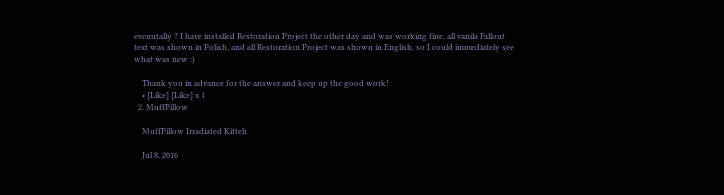evenutally ? I have installed Restoration Project the other day and was working fine, all vanila Fallout text was shown in Polish, and all Restoration Project was shown in English, so I could immediately see what was new :)

    Thank you in advance for the answer and keep up the good work!
    • [Like] [Like] x 1
  2. MuffPillow

    MuffPillow Irradiated Kitteh

    Jul 8, 2016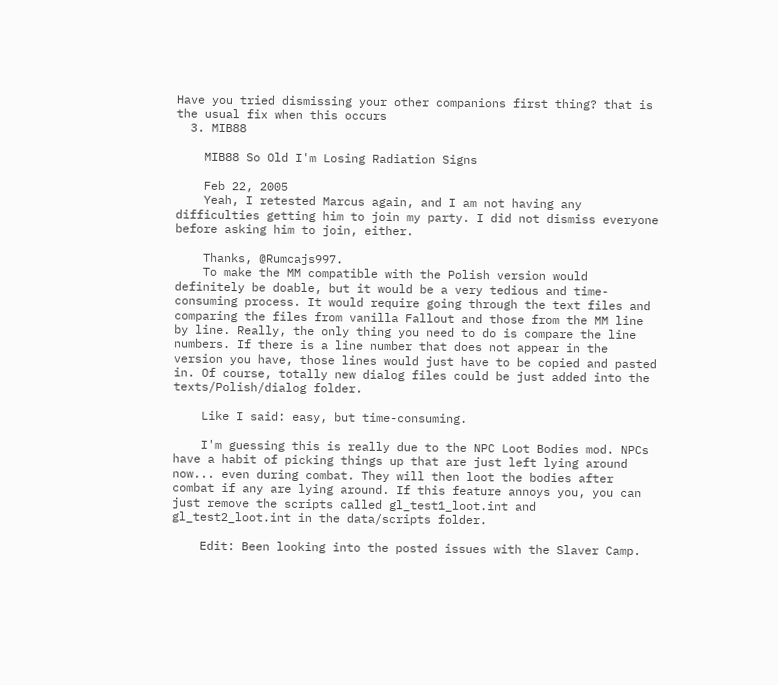Have you tried dismissing your other companions first thing? that is the usual fix when this occurs
  3. MIB88

    MIB88 So Old I'm Losing Radiation Signs

    Feb 22, 2005
    Yeah, I retested Marcus again, and I am not having any difficulties getting him to join my party. I did not dismiss everyone before asking him to join, either.

    Thanks, @Rumcajs997.
    To make the MM compatible with the Polish version would definitely be doable, but it would be a very tedious and time-consuming process. It would require going through the text files and comparing the files from vanilla Fallout and those from the MM line by line. Really, the only thing you need to do is compare the line numbers. If there is a line number that does not appear in the version you have, those lines would just have to be copied and pasted in. Of course, totally new dialog files could be just added into the texts/Polish/dialog folder.

    Like I said: easy, but time-consuming.

    I'm guessing this is really due to the NPC Loot Bodies mod. NPCs have a habit of picking things up that are just left lying around now... even during combat. They will then loot the bodies after combat if any are lying around. If this feature annoys you, you can just remove the scripts called gl_test1_loot.int and gl_test2_loot.int in the data/scripts folder.

    Edit: Been looking into the posted issues with the Slaver Camp.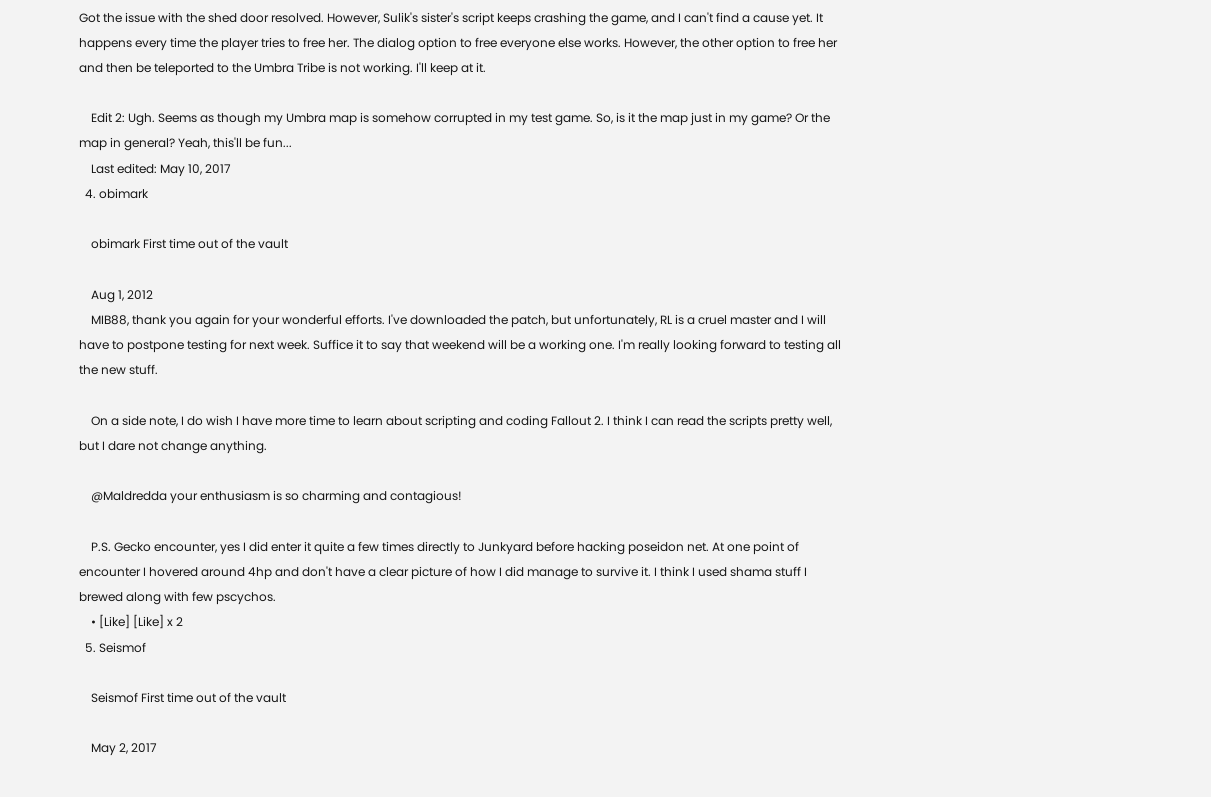Got the issue with the shed door resolved. However, Sulik's sister's script keeps crashing the game, and I can't find a cause yet. It happens every time the player tries to free her. The dialog option to free everyone else works. However, the other option to free her and then be teleported to the Umbra Tribe is not working. I'll keep at it.

    Edit 2: Ugh. Seems as though my Umbra map is somehow corrupted in my test game. So, is it the map just in my game? Or the map in general? Yeah, this'll be fun...
    Last edited: May 10, 2017
  4. obimark

    obimark First time out of the vault

    Aug 1, 2012
    MIB88, thank you again for your wonderful efforts. I've downloaded the patch, but unfortunately, RL is a cruel master and I will have to postpone testing for next week. Suffice it to say that weekend will be a working one. I'm really looking forward to testing all the new stuff.

    On a side note, I do wish I have more time to learn about scripting and coding Fallout 2. I think I can read the scripts pretty well, but I dare not change anything.

    @Maldredda your enthusiasm is so charming and contagious!

    P.S. Gecko encounter, yes I did enter it quite a few times directly to Junkyard before hacking poseidon net. At one point of encounter I hovered around 4hp and don't have a clear picture of how I did manage to survive it. I think I used shama stuff I brewed along with few pscychos.
    • [Like] [Like] x 2
  5. Seismof

    Seismof First time out of the vault

    May 2, 2017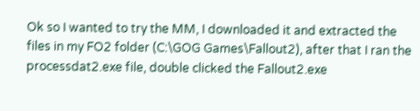Ok so I wanted to try the MM, I downloaded it and extracted the files in my FO2 folder (C:\GOG Games\Fallout2), after that I ran the processdat2.exe file, double clicked the Fallout2.exe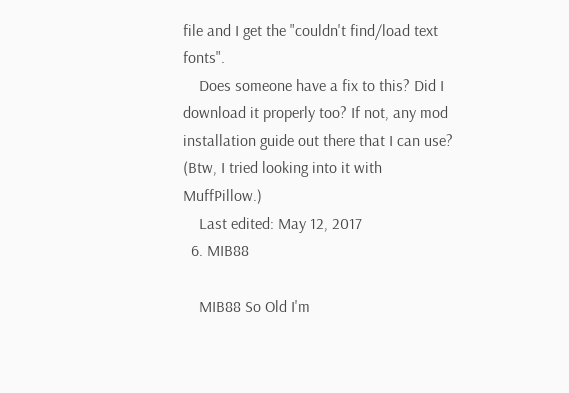file and I get the "couldn't find/load text fonts".
    Does someone have a fix to this? Did I download it properly too? If not, any mod installation guide out there that I can use? (Btw, I tried looking into it with MuffPillow.)
    Last edited: May 12, 2017
  6. MIB88

    MIB88 So Old I'm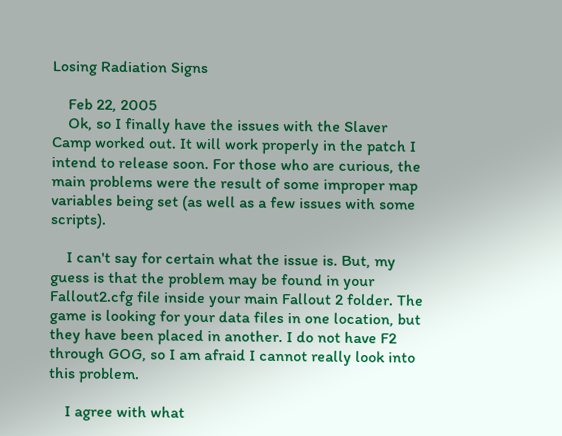Losing Radiation Signs

    Feb 22, 2005
    Ok, so I finally have the issues with the Slaver Camp worked out. It will work properly in the patch I intend to release soon. For those who are curious, the main problems were the result of some improper map variables being set (as well as a few issues with some scripts).

    I can't say for certain what the issue is. But, my guess is that the problem may be found in your Fallout2.cfg file inside your main Fallout 2 folder. The game is looking for your data files in one location, but they have been placed in another. I do not have F2 through GOG, so I am afraid I cannot really look into this problem.

    I agree with what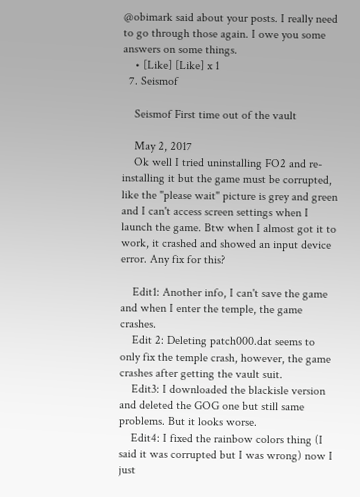@obimark said about your posts. I really need to go through those again. I owe you some answers on some things.
    • [Like] [Like] x 1
  7. Seismof

    Seismof First time out of the vault

    May 2, 2017
    Ok well I tried uninstalling FO2 and re-installing it but the game must be corrupted, like the "please wait" picture is grey and green and I can't access screen settings when I launch the game. Btw when I almost got it to work, it crashed and showed an input device error. Any fix for this?

    Edit1: Another info, I can't save the game and when I enter the temple, the game crashes.
    Edit 2: Deleting patch000.dat seems to only fix the temple crash, however, the game crashes after getting the vault suit.
    Edit3: I downloaded the blackisle version and deleted the GOG one but still same problems. But it looks worse.
    Edit4: I fixed the rainbow colors thing (I said it was corrupted but I was wrong) now I just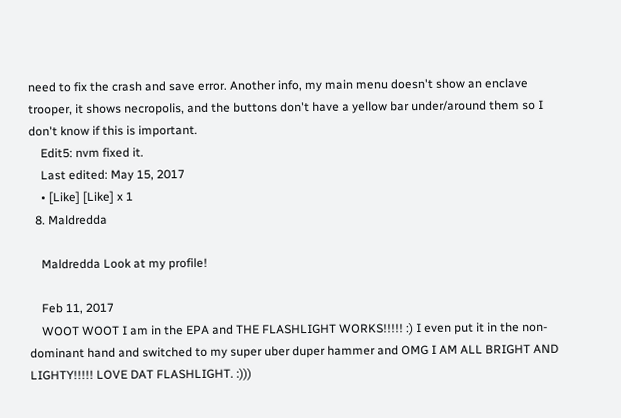need to fix the crash and save error. Another info, my main menu doesn't show an enclave trooper, it shows necropolis, and the buttons don't have a yellow bar under/around them so I don't know if this is important.
    Edit5: nvm fixed it.
    Last edited: May 15, 2017
    • [Like] [Like] x 1
  8. Maldredda

    Maldredda Look at my profile!

    Feb 11, 2017
    WOOT WOOT I am in the EPA and THE FLASHLIGHT WORKS!!!!! :) I even put it in the non-dominant hand and switched to my super uber duper hammer and OMG I AM ALL BRIGHT AND LIGHTY!!!!! LOVE DAT FLASHLIGHT. :)))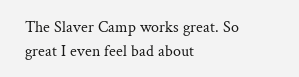The Slaver Camp works great. So great I even feel bad about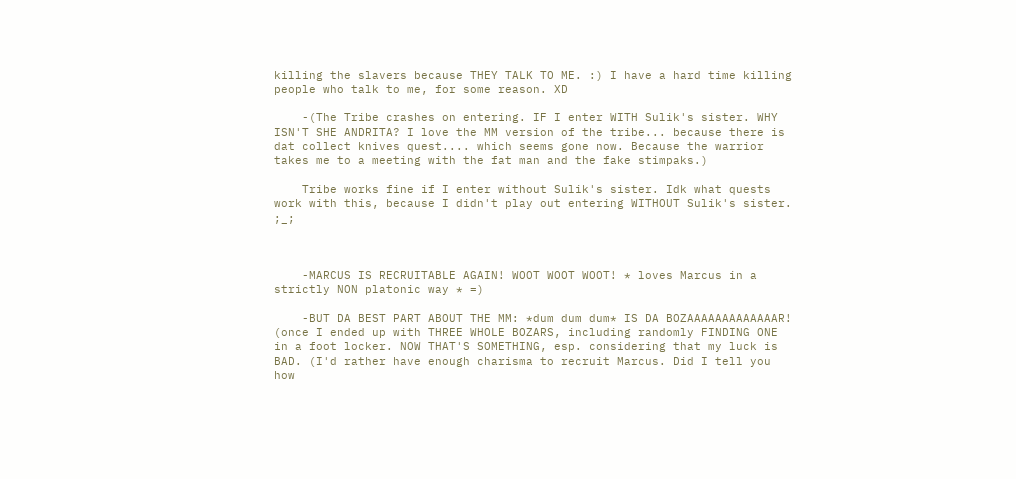killing the slavers because THEY TALK TO ME. :) I have a hard time killing people who talk to me, for some reason. XD

    -(The Tribe crashes on entering. IF I enter WITH Sulik's sister. WHY ISN'T SHE ANDRITA? I love the MM version of the tribe... because there is dat collect knives quest.... which seems gone now. Because the warrior takes me to a meeting with the fat man and the fake stimpaks.)

    Tribe works fine if I enter without Sulik's sister. Idk what quests work with this, because I didn't play out entering WITHOUT Sulik's sister. ;_;



    -MARCUS IS RECRUITABLE AGAIN! WOOT WOOT WOOT! * loves Marcus in a strictly NON platonic way * =)

    -BUT DA BEST PART ABOUT THE MM: *dum dum dum* IS DA BOZAAAAAAAAAAAAAR! (once I ended up with THREE WHOLE BOZARS, including randomly FINDING ONE in a foot locker. NOW THAT'S SOMETHING, esp. considering that my luck is BAD. (I'd rather have enough charisma to recruit Marcus. Did I tell you how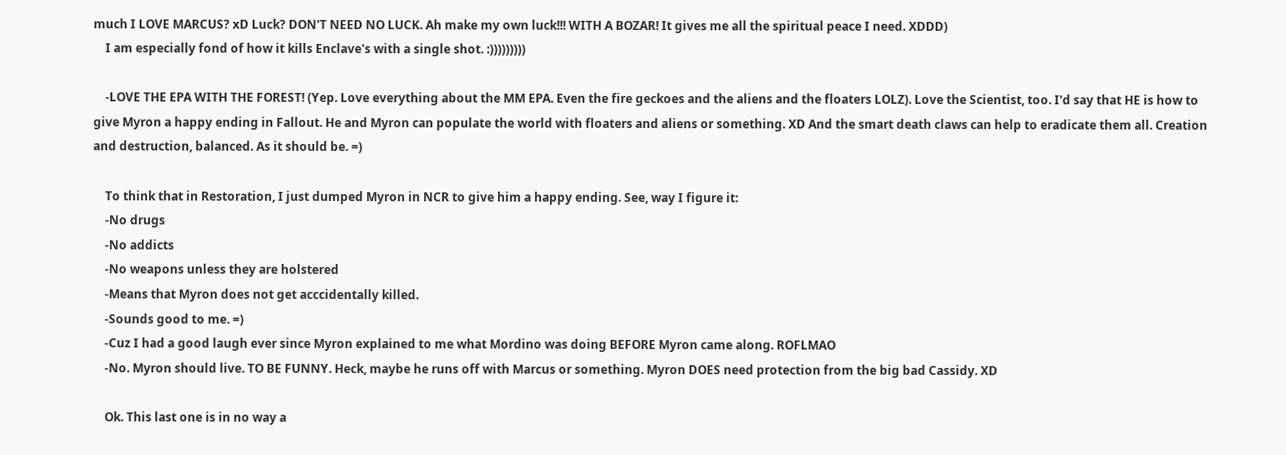much I LOVE MARCUS? xD Luck? DON'T NEED NO LUCK. Ah make my own luck!!! WITH A BOZAR! It gives me all the spiritual peace I need. XDDD)
    I am especially fond of how it kills Enclave's with a single shot. :)))))))))

    -LOVE THE EPA WITH THE FOREST! (Yep. Love everything about the MM EPA. Even the fire geckoes and the aliens and the floaters LOLZ). Love the Scientist, too. I'd say that HE is how to give Myron a happy ending in Fallout. He and Myron can populate the world with floaters and aliens or something. XD And the smart death claws can help to eradicate them all. Creation and destruction, balanced. As it should be. =)

    To think that in Restoration, I just dumped Myron in NCR to give him a happy ending. See, way I figure it:
    -No drugs
    -No addicts
    -No weapons unless they are holstered
    -Means that Myron does not get acccidentally killed.
    -Sounds good to me. =)
    -Cuz I had a good laugh ever since Myron explained to me what Mordino was doing BEFORE Myron came along. ROFLMAO
    -No. Myron should live. TO BE FUNNY. Heck, maybe he runs off with Marcus or something. Myron DOES need protection from the big bad Cassidy. XD

    Ok. This last one is in no way a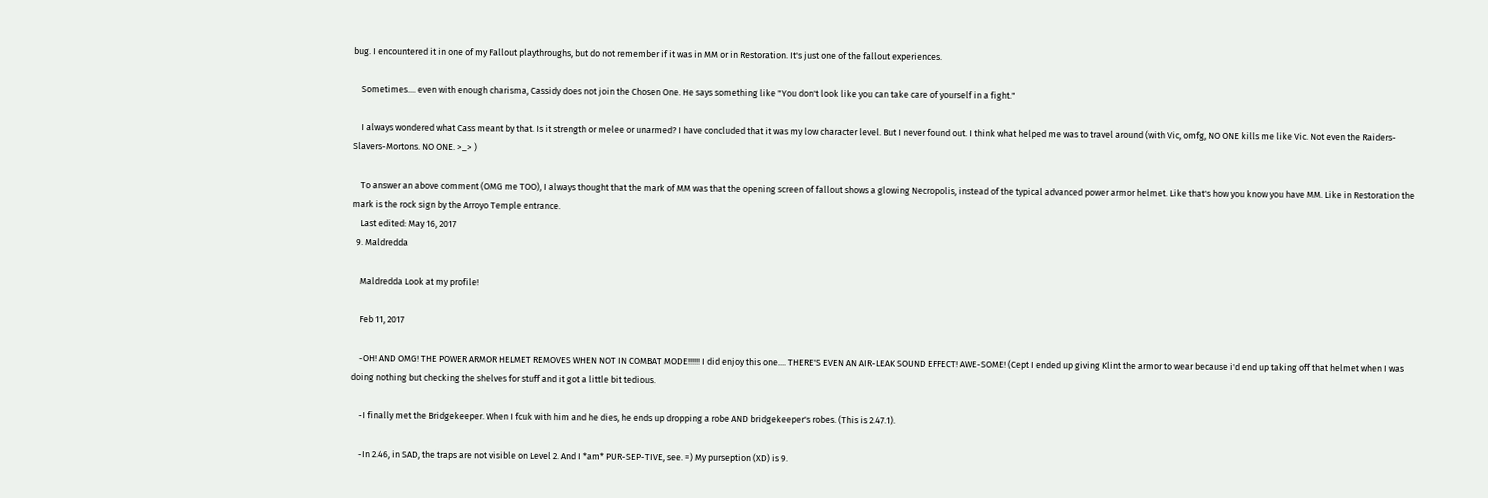bug. I encountered it in one of my Fallout playthroughs, but do not remember if it was in MM or in Restoration. It's just one of the fallout experiences.

    Sometimes.... even with enough charisma, Cassidy does not join the Chosen One. He says something like "You don't look like you can take care of yourself in a fight."

    I always wondered what Cass meant by that. Is it strength or melee or unarmed? I have concluded that it was my low character level. But I never found out. I think what helped me was to travel around (with Vic, omfg, NO ONE kills me like Vic. Not even the Raiders-Slavers-Mortons. NO ONE. >_> )

    To answer an above comment (OMG me TOO), I always thought that the mark of MM was that the opening screen of fallout shows a glowing Necropolis, instead of the typical advanced power armor helmet. Like that's how you know you have MM. Like in Restoration the mark is the rock sign by the Arroyo Temple entrance.
    Last edited: May 16, 2017
  9. Maldredda

    Maldredda Look at my profile!

    Feb 11, 2017

    -OH! AND OMG! THE POWER ARMOR HELMET REMOVES WHEN NOT IN COMBAT MODE!!!!!! I did enjoy this one.... THERE'S EVEN AN AIR-LEAK SOUND EFFECT! AWE-SOME! (Cept I ended up giving Klint the armor to wear because i'd end up taking off that helmet when I was doing nothing but checking the shelves for stuff and it got a little bit tedious.

    -I finally met the Bridgekeeper. When I fcuk with him and he dies, he ends up dropping a robe AND bridgekeeper's robes. (This is 2.47.1).

    -In 2.46, in SAD, the traps are not visible on Level 2. And I *am* PUR-SEP-TIVE, see. =) My purseption (XD) is 9.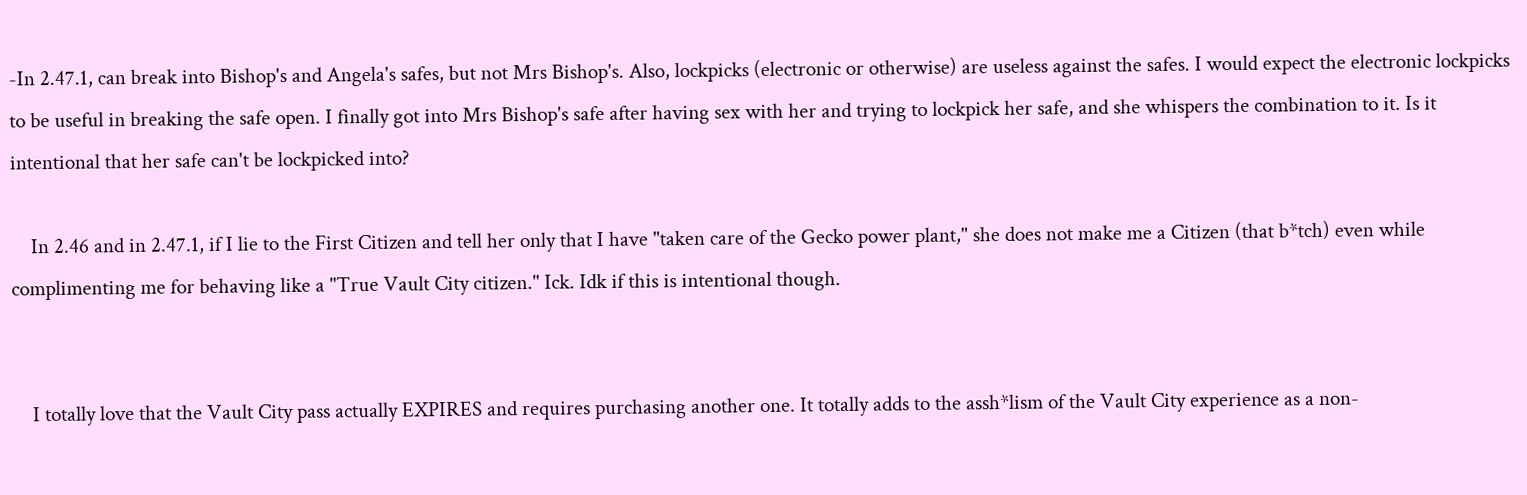-In 2.47.1, can break into Bishop's and Angela's safes, but not Mrs Bishop's. Also, lockpicks (electronic or otherwise) are useless against the safes. I would expect the electronic lockpicks to be useful in breaking the safe open. I finally got into Mrs Bishop's safe after having sex with her and trying to lockpick her safe, and she whispers the combination to it. Is it intentional that her safe can't be lockpicked into?

    In 2.46 and in 2.47.1, if I lie to the First Citizen and tell her only that I have "taken care of the Gecko power plant," she does not make me a Citizen (that b*tch) even while complimenting me for behaving like a "True Vault City citizen." Ick. Idk if this is intentional though.


    I totally love that the Vault City pass actually EXPIRES and requires purchasing another one. It totally adds to the assh*lism of the Vault City experience as a non-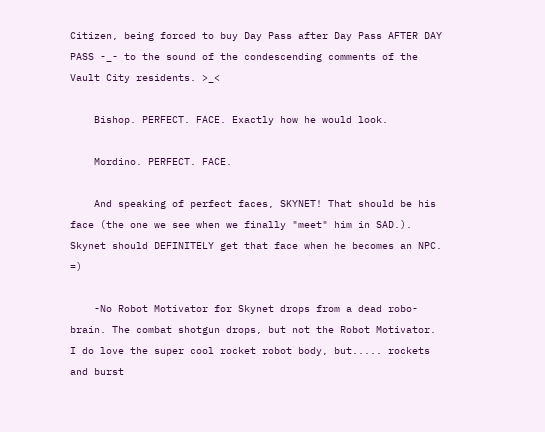Citizen, being forced to buy Day Pass after Day Pass AFTER DAY PASS -_- to the sound of the condescending comments of the Vault City residents. >_<

    Bishop. PERFECT. FACE. Exactly how he would look.

    Mordino. PERFECT. FACE.

    And speaking of perfect faces, SKYNET! That should be his face (the one we see when we finally "meet" him in SAD.). Skynet should DEFINITELY get that face when he becomes an NPC. =)

    -No Robot Motivator for Skynet drops from a dead robo-brain. The combat shotgun drops, but not the Robot Motivator. I do love the super cool rocket robot body, but..... rockets and burst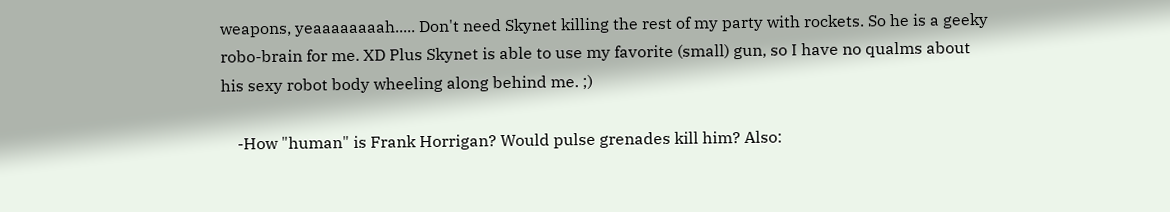weapons, yeaaaaaaaah..... Don't need Skynet killing the rest of my party with rockets. So he is a geeky robo-brain for me. XD Plus Skynet is able to use my favorite (small) gun, so I have no qualms about his sexy robot body wheeling along behind me. ;)

    -How "human" is Frank Horrigan? Would pulse grenades kill him? Also: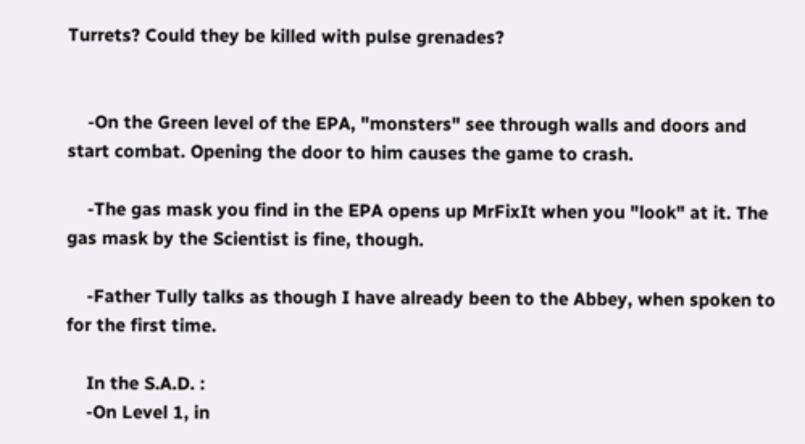Turrets? Could they be killed with pulse grenades?


    -On the Green level of the EPA, "monsters" see through walls and doors and start combat. Opening the door to him causes the game to crash.

    -The gas mask you find in the EPA opens up MrFixIt when you "look" at it. The gas mask by the Scientist is fine, though.

    -Father Tully talks as though I have already been to the Abbey, when spoken to for the first time.

    In the S.A.D. :
    -On Level 1, in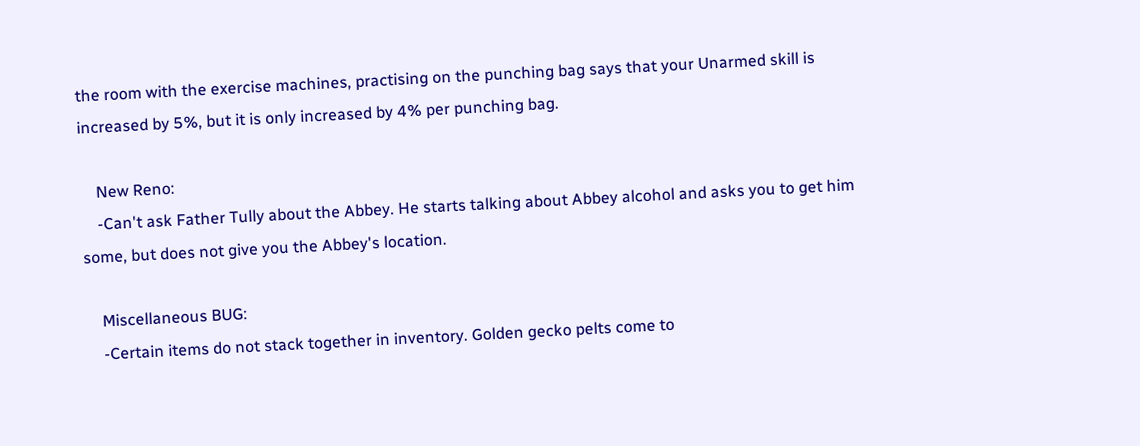the room with the exercise machines, practising on the punching bag says that your Unarmed skill is increased by 5%, but it is only increased by 4% per punching bag.

    New Reno:
    -Can't ask Father Tully about the Abbey. He starts talking about Abbey alcohol and asks you to get him some, but does not give you the Abbey's location.

    Miscellaneous BUG:
    -Certain items do not stack together in inventory. Golden gecko pelts come to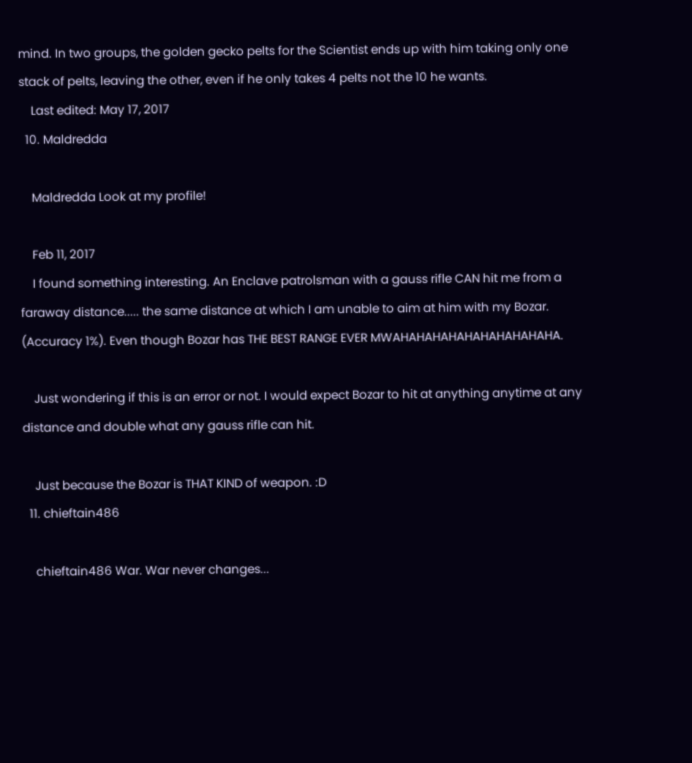mind. In two groups, the golden gecko pelts for the Scientist ends up with him taking only one stack of pelts, leaving the other, even if he only takes 4 pelts not the 10 he wants.
    Last edited: May 17, 2017
  10. Maldredda

    Maldredda Look at my profile!

    Feb 11, 2017
    I found something interesting. An Enclave patrolsman with a gauss rifle CAN hit me from a faraway distance..... the same distance at which I am unable to aim at him with my Bozar. (Accuracy 1%). Even though Bozar has THE BEST RANGE EVER MWAHAHAHAHAHAHAHAHAHAHA.

    Just wondering if this is an error or not. I would expect Bozar to hit at anything anytime at any distance and double what any gauss rifle can hit.

    Just because the Bozar is THAT KIND of weapon. :D
  11. chieftain486

    chieftain486 War. War never changes...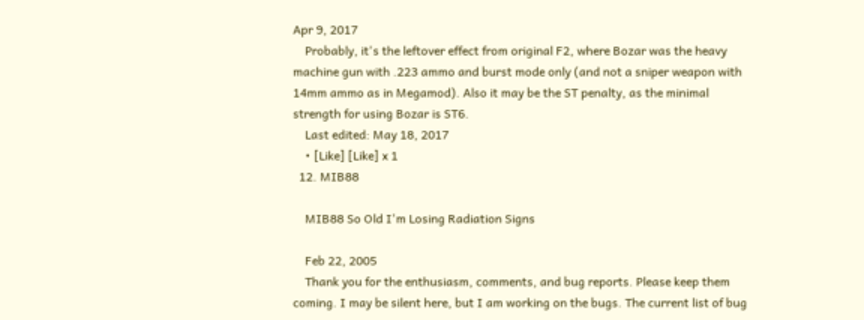Apr 9, 2017
    Probably, it's the leftover effect from original F2, where Bozar was the heavy machine gun with .223 ammo and burst mode only (and not a sniper weapon with 14mm ammo as in Megamod). Also it may be the ST penalty, as the minimal strength for using Bozar is ST6.
    Last edited: May 18, 2017
    • [Like] [Like] x 1
  12. MIB88

    MIB88 So Old I'm Losing Radiation Signs

    Feb 22, 2005
    Thank you for the enthusiasm, comments, and bug reports. Please keep them coming. I may be silent here, but I am working on the bugs. The current list of bug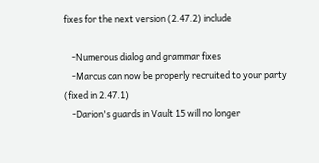fixes for the next version (2.47.2) include

    -Numerous dialog and grammar fixes
    -Marcus can now be properly recruited to your party (fixed in 2.47.1)
    -Darion's guards in Vault 15 will no longer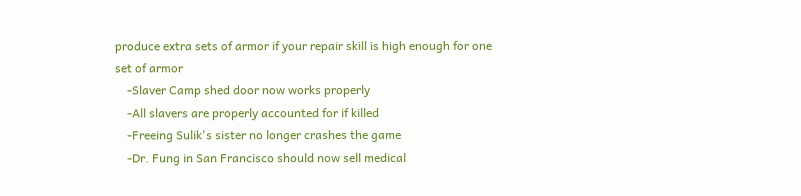produce extra sets of armor if your repair skill is high enough for one set of armor
    -Slaver Camp shed door now works properly
    -All slavers are properly accounted for if killed
    -Freeing Sulik's sister no longer crashes the game
    -Dr. Fung in San Francisco should now sell medical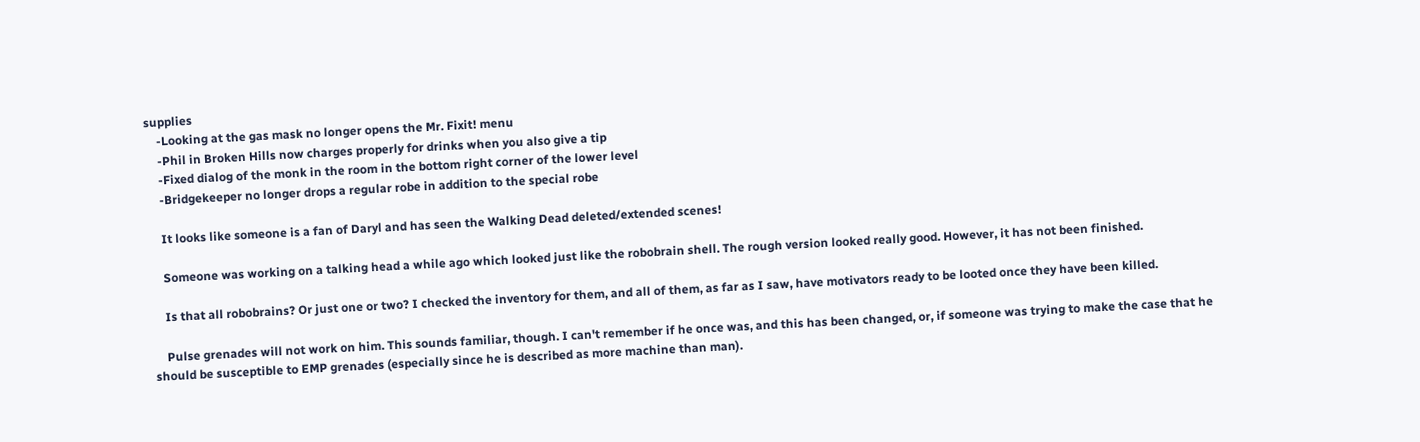supplies
    -Looking at the gas mask no longer opens the Mr. Fixit! menu
    -Phil in Broken Hills now charges properly for drinks when you also give a tip
    -Fixed dialog of the monk in the room in the bottom right corner of the lower level
    -Bridgekeeper no longer drops a regular robe in addition to the special robe

    It looks like someone is a fan of Daryl and has seen the Walking Dead deleted/extended scenes!

    Someone was working on a talking head a while ago which looked just like the robobrain shell. The rough version looked really good. However, it has not been finished.

    Is that all robobrains? Or just one or two? I checked the inventory for them, and all of them, as far as I saw, have motivators ready to be looted once they have been killed.

    Pulse grenades will not work on him. This sounds familiar, though. I can't remember if he once was, and this has been changed, or, if someone was trying to make the case that he should be susceptible to EMP grenades (especially since he is described as more machine than man).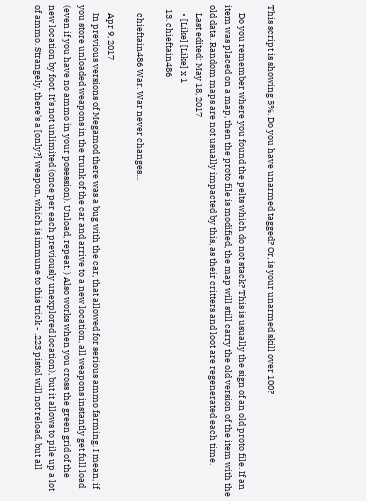This script is showing 5%. Do you have unarmed tagged? Or, is your unarmed skill over 100?

    Do you remember where you found the pelts which do not stack? This is usually the sign of an old proto file. If an item was placed on a map, then the proto file is modified, the map will still carry the old version of the item with the old data. Random maps are not usually impacted by this, as their critters and loot are regenerated each time.
    Last edited: May 18, 2017
    • [Like] [Like] x 1
  13. chieftain486

    chieftain486 War. War never changes...

    Apr 9, 2017
    In previous versions of Megamod there was a bug with the car, that allowed for serious ammo farming. I mean, if you store unloaded weapons in the trunk of the car and arrive to a new location, all weapons instantly get full load (even if you have no ammo in your posession). Unload, repeat. ) Also works when you cross the green grid of the new location by foot. It's not unlimited (once per each previously unexplored location), but it allows to pile up a lot of ammo. Strangely, there's a [only?] weapon, which is immune to this trick - .223 pistol will not reload, but all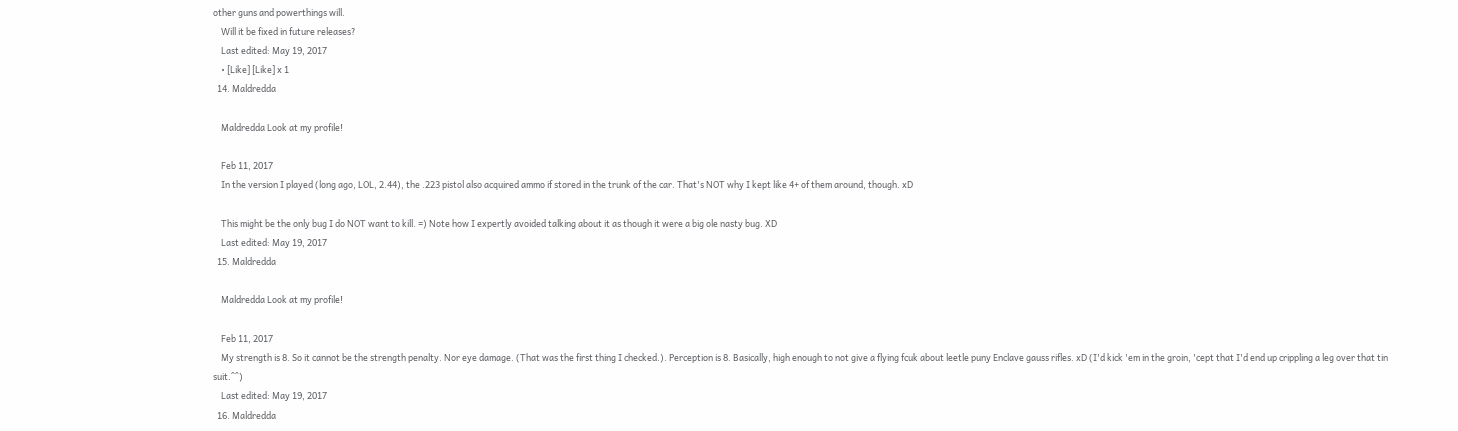other guns and powerthings will.
    Will it be fixed in future releases?
    Last edited: May 19, 2017
    • [Like] [Like] x 1
  14. Maldredda

    Maldredda Look at my profile!

    Feb 11, 2017
    In the version I played (long ago, LOL, 2.44), the .223 pistol also acquired ammo if stored in the trunk of the car. That's NOT why I kept like 4+ of them around, though. xD

    This might be the only bug I do NOT want to kill. =) Note how I expertly avoided talking about it as though it were a big ole nasty bug. XD
    Last edited: May 19, 2017
  15. Maldredda

    Maldredda Look at my profile!

    Feb 11, 2017
    My strength is 8. So it cannot be the strength penalty. Nor eye damage. (That was the first thing I checked.). Perception is 8. Basically, high enough to not give a flying fcuk about leetle puny Enclave gauss rifles. xD (I'd kick 'em in the groin, 'cept that I'd end up crippling a leg over that tin suit.^^)
    Last edited: May 19, 2017
  16. Maldredda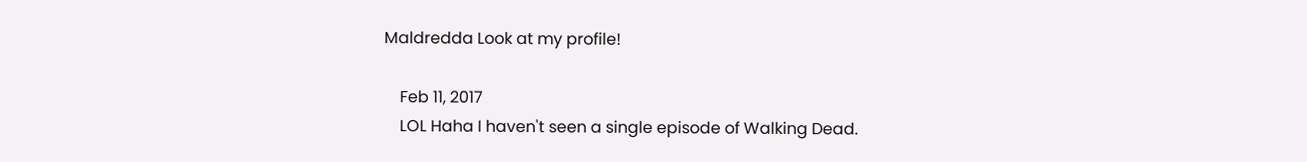Maldredda Look at my profile!

    Feb 11, 2017
    LOL Haha I haven't seen a single episode of Walking Dead.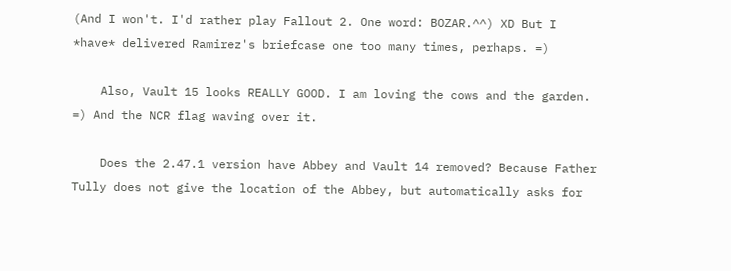(And I won't. I'd rather play Fallout 2. One word: BOZAR.^^) XD But I *have* delivered Ramirez's briefcase one too many times, perhaps. =)

    Also, Vault 15 looks REALLY GOOD. I am loving the cows and the garden. =) And the NCR flag waving over it.

    Does the 2.47.1 version have Abbey and Vault 14 removed? Because Father Tully does not give the location of the Abbey, but automatically asks for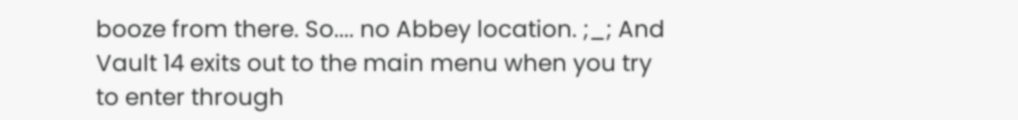booze from there. So.... no Abbey location. ;_; And Vault 14 exits out to the main menu when you try to enter through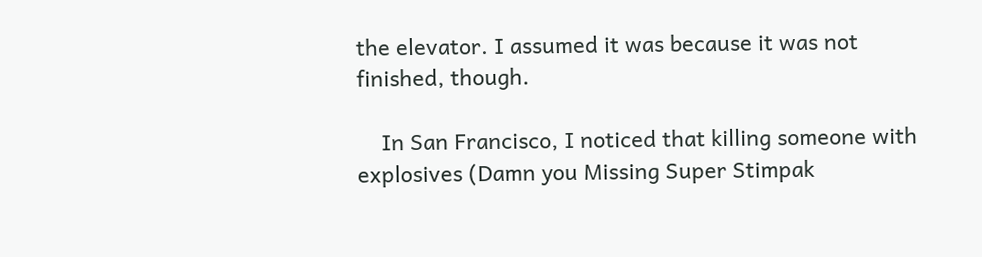the elevator. I assumed it was because it was not finished, though.

    In San Francisco, I noticed that killing someone with explosives (Damn you Missing Super Stimpak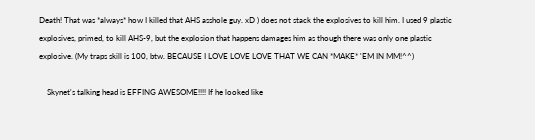Death! That was *always* how I killed that AHS asshole guy. xD ) does not stack the explosives to kill him. I used 9 plastic explosives, primed, to kill AHS-9, but the explosion that happens damages him as though there was only one plastic explosive. (My traps skill is 100, btw. BECAUSE I LOVE LOVE LOVE THAT WE CAN *MAKE* 'EM IN MM!^^)

    Skynet's talking head is EFFING AWESOME!!!! If he looked like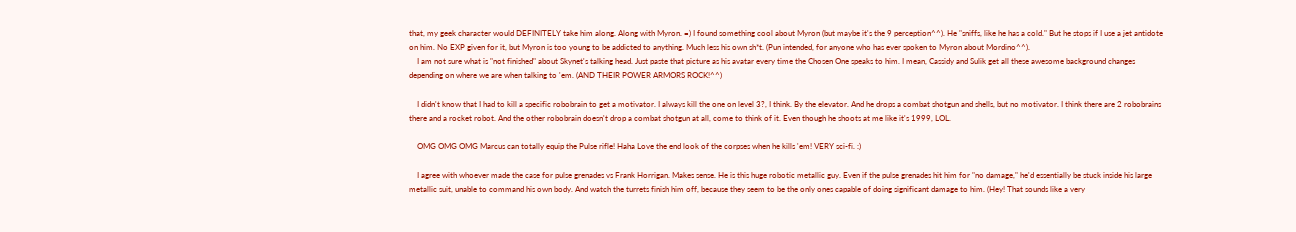that, my geek character would DEFINITELY take him along. Along with Myron. =) I found something cool about Myron (but maybe it's the 9 perception^^). He "sniffs, like he has a cold." But he stops if I use a jet antidote on him. No EXP given for it, but Myron is too young to be addicted to anything. Much less his own sh*t. (Pun intended, for anyone who has ever spoken to Myron about Mordino^^).
    I am not sure what is "not finished" about Skynet's talking head. Just paste that picture as his avatar every time the Chosen One speaks to him. I mean, Cassidy and Sulik get all these awesome background changes depending on where we are when talking to 'em. (AND THEIR POWER ARMORS ROCK!^^)

    I didn't know that I had to kill a specific robobrain to get a motivator. I always kill the one on level 3?, I think. By the elevator. And he drops a combat shotgun and shells, but no motivator. I think there are 2 robobrains there and a rocket robot. And the other robobrain doesn't drop a combat shotgun at all, come to think of it. Even though he shoots at me like it's 1999, LOL.

    OMG OMG OMG Marcus can totally equip the Pulse rifle! Haha Love the end look of the corpses when he kills 'em! VERY sci-fi. :)

    I agree with whoever made the case for pulse grenades vs Frank Horrigan. Makes sense. He is this huge robotic metallic guy. Even if the pulse grenades hit him for "no damage," he'd essentially be stuck inside his large metallic suit, unable to command his own body. And watch the turrets finish him off, because they seem to be the only ones capable of doing significant damage to him. (Hey! That sounds like a very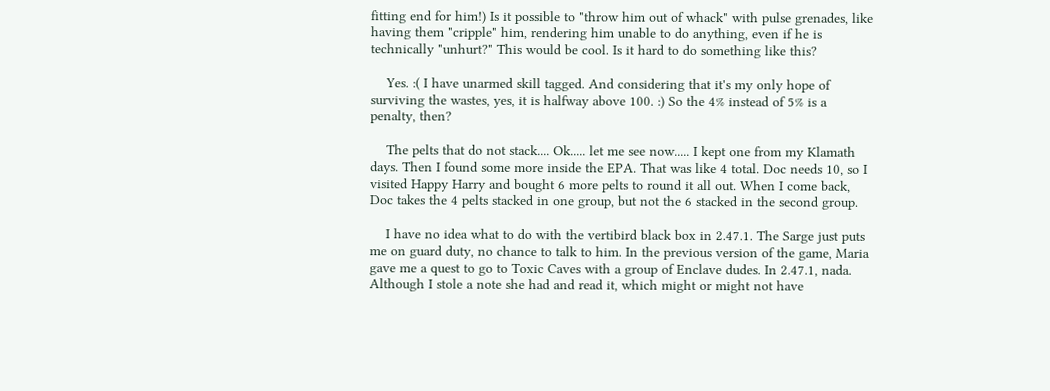fitting end for him!) Is it possible to "throw him out of whack" with pulse grenades, like having them "cripple" him, rendering him unable to do anything, even if he is technically "unhurt?" This would be cool. Is it hard to do something like this?

    Yes. :( I have unarmed skill tagged. And considering that it's my only hope of surviving the wastes, yes, it is halfway above 100. :) So the 4% instead of 5% is a penalty, then?

    The pelts that do not stack.... Ok..... let me see now..... I kept one from my Klamath days. Then I found some more inside the EPA. That was like 4 total. Doc needs 10, so I visited Happy Harry and bought 6 more pelts to round it all out. When I come back, Doc takes the 4 pelts stacked in one group, but not the 6 stacked in the second group.

    I have no idea what to do with the vertibird black box in 2.47.1. The Sarge just puts me on guard duty, no chance to talk to him. In the previous version of the game, Maria gave me a quest to go to Toxic Caves with a group of Enclave dudes. In 2.47.1, nada. Although I stole a note she had and read it, which might or might not have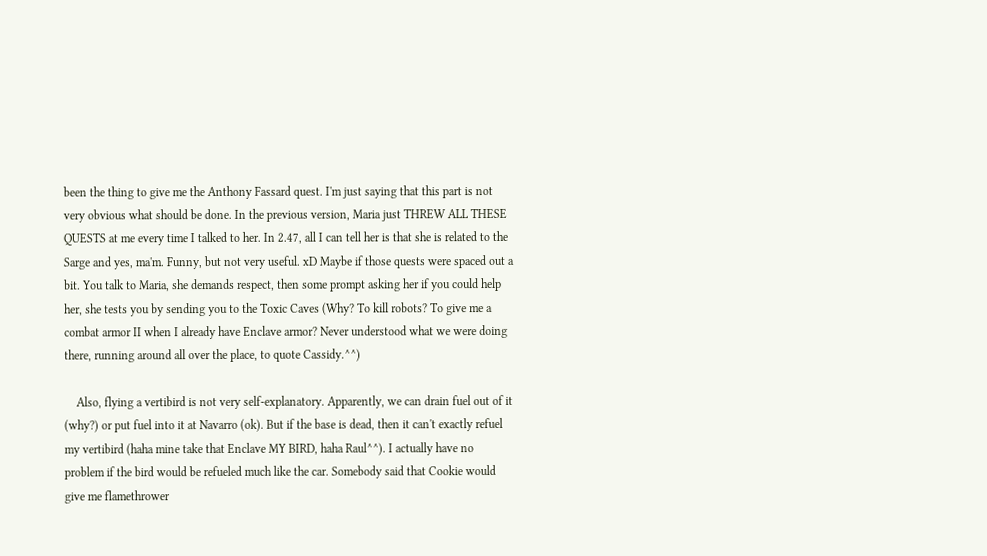been the thing to give me the Anthony Fassard quest. I'm just saying that this part is not very obvious what should be done. In the previous version, Maria just THREW ALL THESE QUESTS at me every time I talked to her. In 2.47, all I can tell her is that she is related to the Sarge and yes, ma'm. Funny, but not very useful. xD Maybe if those quests were spaced out a bit. You talk to Maria, she demands respect, then some prompt asking her if you could help her, she tests you by sending you to the Toxic Caves (Why? To kill robots? To give me a combat armor II when I already have Enclave armor? Never understood what we were doing there, running around all over the place, to quote Cassidy.^^)

    Also, flying a vertibird is not very self-explanatory. Apparently, we can drain fuel out of it (why?) or put fuel into it at Navarro (ok). But if the base is dead, then it can't exactly refuel my vertibird (haha mine take that Enclave MY BIRD, haha Raul^^). I actually have no problem if the bird would be refueled much like the car. Somebody said that Cookie would give me flamethrower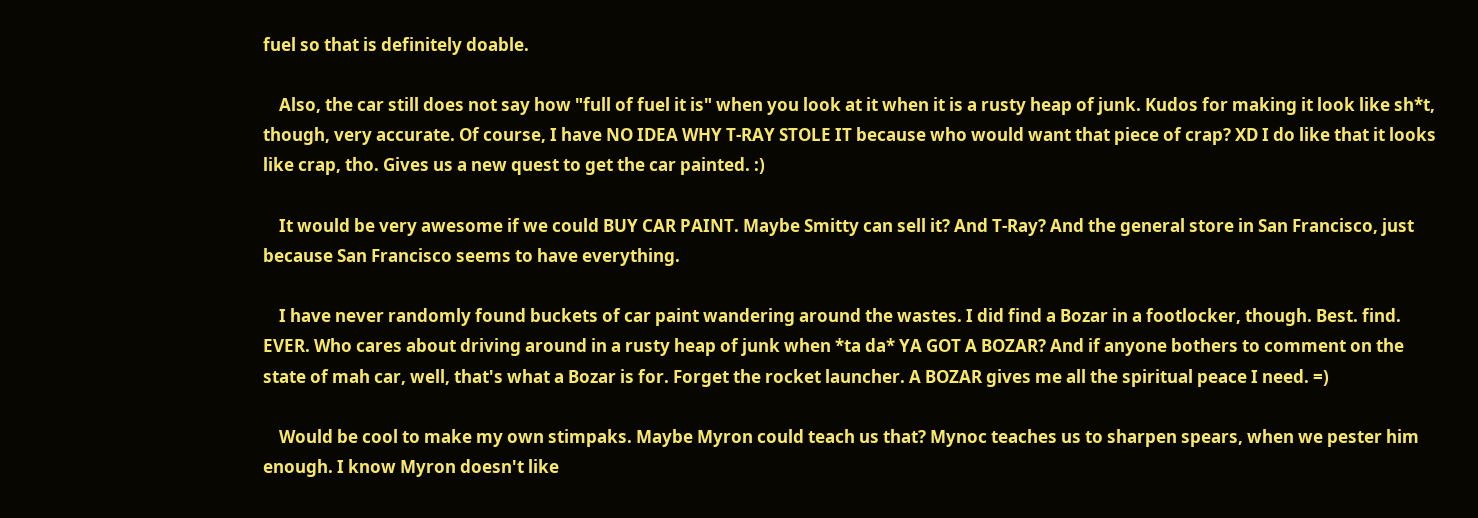fuel so that is definitely doable.

    Also, the car still does not say how "full of fuel it is" when you look at it when it is a rusty heap of junk. Kudos for making it look like sh*t, though, very accurate. Of course, I have NO IDEA WHY T-RAY STOLE IT because who would want that piece of crap? XD I do like that it looks like crap, tho. Gives us a new quest to get the car painted. :)

    It would be very awesome if we could BUY CAR PAINT. Maybe Smitty can sell it? And T-Ray? And the general store in San Francisco, just because San Francisco seems to have everything.

    I have never randomly found buckets of car paint wandering around the wastes. I did find a Bozar in a footlocker, though. Best. find. EVER. Who cares about driving around in a rusty heap of junk when *ta da* YA GOT A BOZAR? And if anyone bothers to comment on the state of mah car, well, that's what a Bozar is for. Forget the rocket launcher. A BOZAR gives me all the spiritual peace I need. =)

    Would be cool to make my own stimpaks. Maybe Myron could teach us that? Mynoc teaches us to sharpen spears, when we pester him enough. I know Myron doesn't like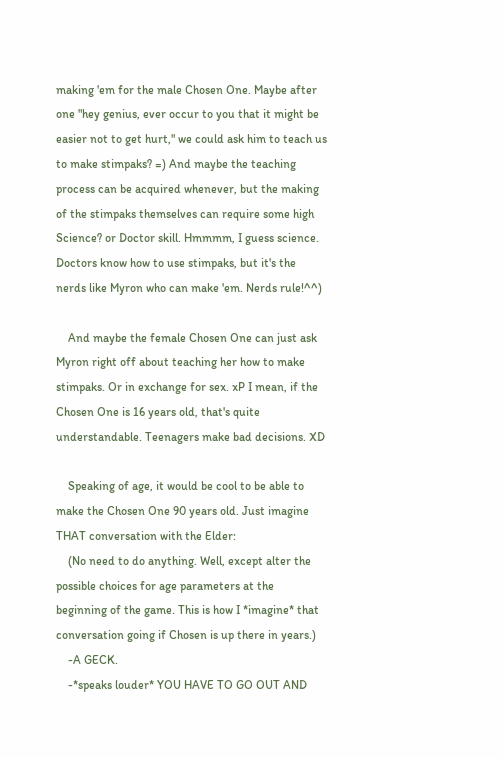making 'em for the male Chosen One. Maybe after one "hey genius, ever occur to you that it might be easier not to get hurt," we could ask him to teach us to make stimpaks? =) And maybe the teaching process can be acquired whenever, but the making of the stimpaks themselves can require some high Science? or Doctor skill. Hmmmm, I guess science. Doctors know how to use stimpaks, but it's the nerds like Myron who can make 'em. Nerds rule!^^)

    And maybe the female Chosen One can just ask Myron right off about teaching her how to make stimpaks. Or in exchange for sex. xP I mean, if the Chosen One is 16 years old, that's quite understandable. Teenagers make bad decisions. XD

    Speaking of age, it would be cool to be able to make the Chosen One 90 years old. Just imagine THAT conversation with the Elder:
    (No need to do anything. Well, except alter the possible choices for age parameters at the beginning of the game. This is how I *imagine* that conversation going if Chosen is up there in years.)
    -A GECK.
    -*speaks louder* YOU HAVE TO GO OUT AND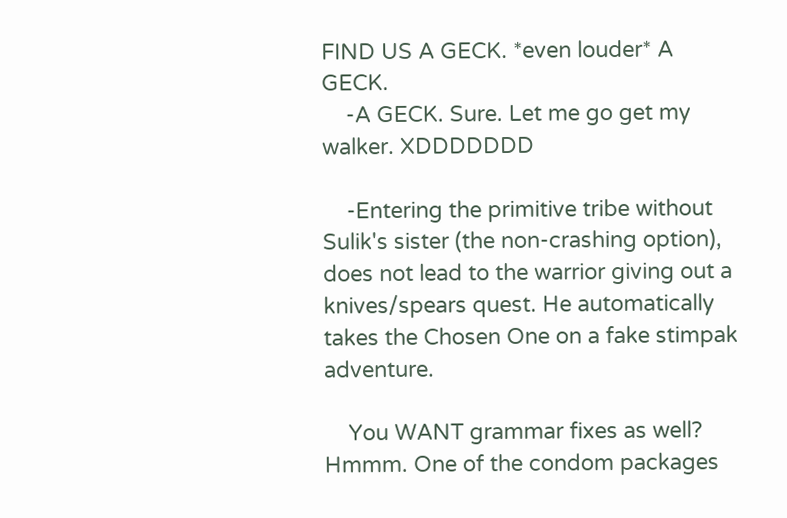FIND US A GECK. *even louder* A GECK.
    -A GECK. Sure. Let me go get my walker. XDDDDDDD

    -Entering the primitive tribe without Sulik's sister (the non-crashing option), does not lead to the warrior giving out a knives/spears quest. He automatically takes the Chosen One on a fake stimpak adventure.

    You WANT grammar fixes as well? Hmmm. One of the condom packages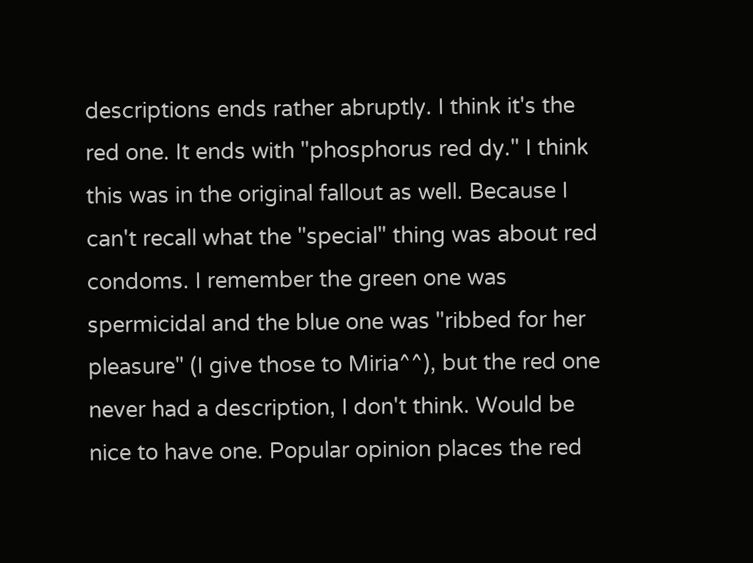descriptions ends rather abruptly. I think it's the red one. It ends with "phosphorus red dy." I think this was in the original fallout as well. Because I can't recall what the "special" thing was about red condoms. I remember the green one was spermicidal and the blue one was "ribbed for her pleasure" (I give those to Miria^^), but the red one never had a description, I don't think. Would be nice to have one. Popular opinion places the red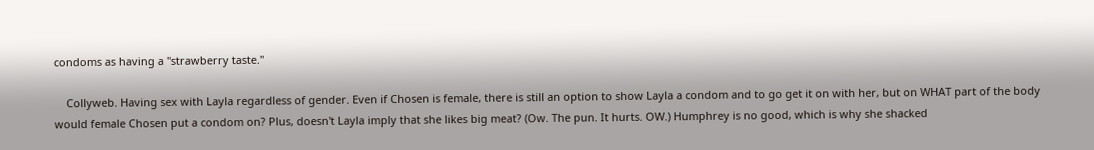condoms as having a "strawberry taste."

    Collyweb. Having sex with Layla regardless of gender. Even if Chosen is female, there is still an option to show Layla a condom and to go get it on with her, but on WHAT part of the body would female Chosen put a condom on? Plus, doesn't Layla imply that she likes big meat? (Ow. The pun. It hurts. OW.) Humphrey is no good, which is why she shacked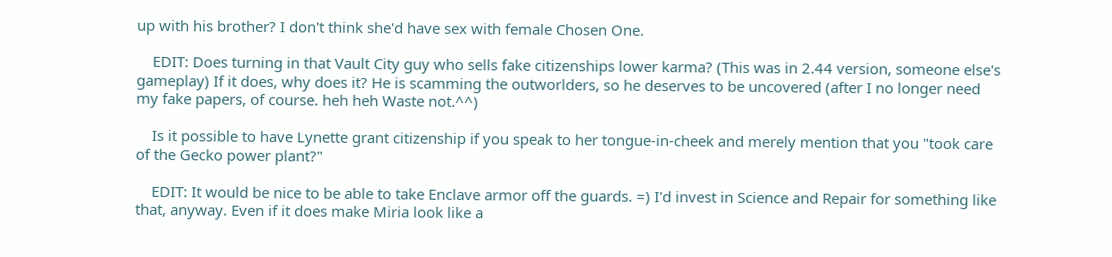up with his brother? I don't think she'd have sex with female Chosen One.

    EDIT: Does turning in that Vault City guy who sells fake citizenships lower karma? (This was in 2.44 version, someone else's gameplay) If it does, why does it? He is scamming the outworlders, so he deserves to be uncovered (after I no longer need my fake papers, of course. heh heh Waste not.^^)

    Is it possible to have Lynette grant citizenship if you speak to her tongue-in-cheek and merely mention that you "took care of the Gecko power plant?"

    EDIT: It would be nice to be able to take Enclave armor off the guards. =) I'd invest in Science and Repair for something like that, anyway. Even if it does make Miria look like a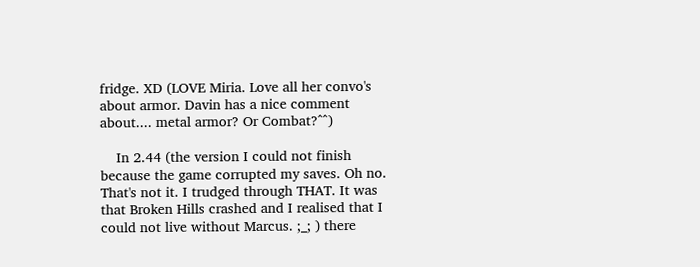fridge. XD (LOVE Miria. Love all her convo's about armor. Davin has a nice comment about.... metal armor? Or Combat?^^)

    In 2.44 (the version I could not finish because the game corrupted my saves. Oh no. That's not it. I trudged through THAT. It was that Broken Hills crashed and I realised that I could not live without Marcus. ;_; ) there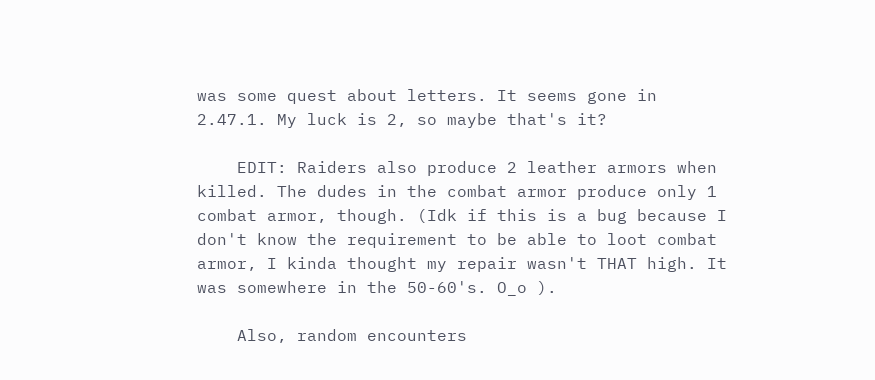was some quest about letters. It seems gone in 2.47.1. My luck is 2, so maybe that's it?

    EDIT: Raiders also produce 2 leather armors when killed. The dudes in the combat armor produce only 1 combat armor, though. (Idk if this is a bug because I don't know the requirement to be able to loot combat armor, I kinda thought my repair wasn't THAT high. It was somewhere in the 50-60's. O_o ).

    Also, random encounters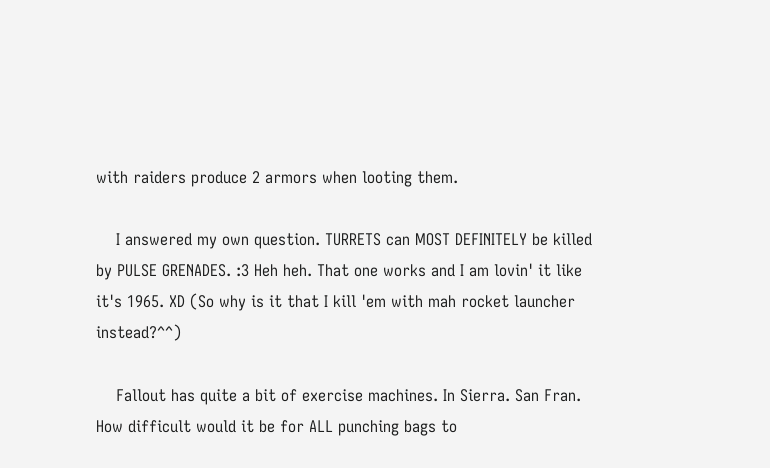with raiders produce 2 armors when looting them.

    I answered my own question. TURRETS can MOST DEFINITELY be killed by PULSE GRENADES. :3 Heh heh. That one works and I am lovin' it like it's 1965. XD (So why is it that I kill 'em with mah rocket launcher instead?^^)

    Fallout has quite a bit of exercise machines. In Sierra. San Fran. How difficult would it be for ALL punching bags to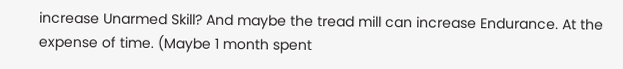increase Unarmed Skill? And maybe the tread mill can increase Endurance. At the expense of time. (Maybe 1 month spent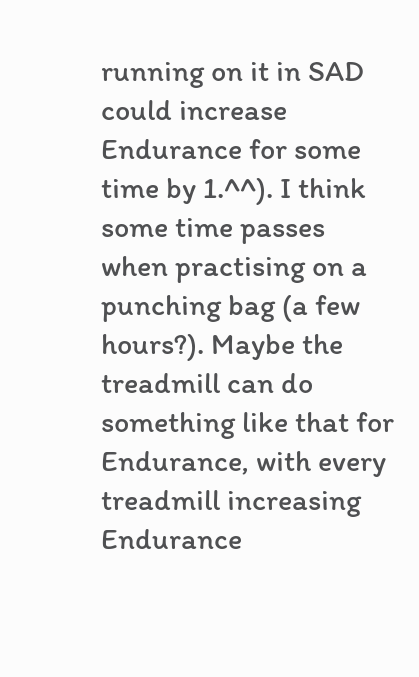running on it in SAD could increase Endurance for some time by 1.^^). I think some time passes when practising on a punching bag (a few hours?). Maybe the treadmill can do something like that for Endurance, with every treadmill increasing Endurance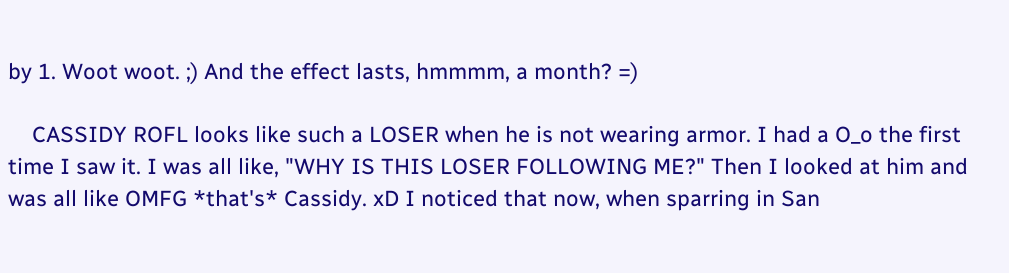by 1. Woot woot. ;) And the effect lasts, hmmmm, a month? =)

    CASSIDY ROFL looks like such a LOSER when he is not wearing armor. I had a O_o the first time I saw it. I was all like, "WHY IS THIS LOSER FOLLOWING ME?" Then I looked at him and was all like OMFG *that's* Cassidy. xD I noticed that now, when sparring in San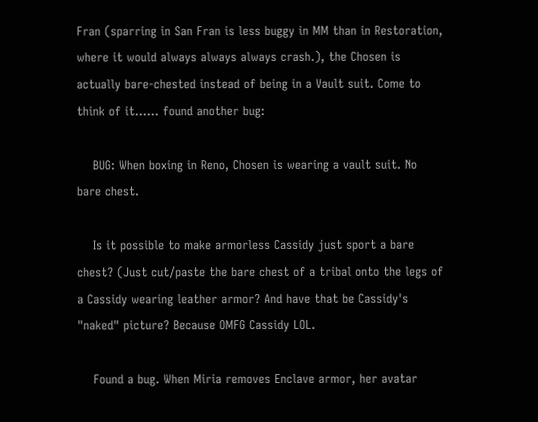Fran (sparring in San Fran is less buggy in MM than in Restoration, where it would always always always crash.), the Chosen is actually bare-chested instead of being in a Vault suit. Come to think of it...... found another bug:

    BUG: When boxing in Reno, Chosen is wearing a vault suit. No bare chest.

    Is it possible to make armorless Cassidy just sport a bare chest? (Just cut/paste the bare chest of a tribal onto the legs of a Cassidy wearing leather armor? And have that be Cassidy's "naked" picture? Because OMFG Cassidy LOL.

    Found a bug. When Miria removes Enclave armor, her avatar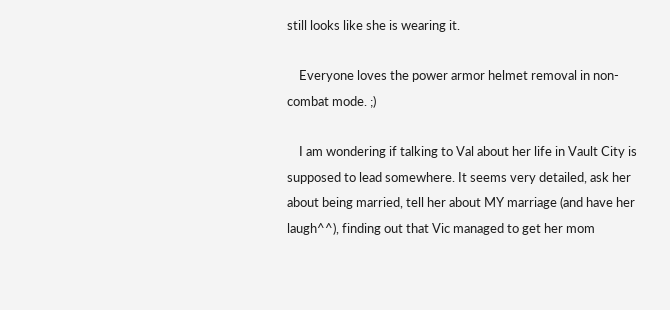still looks like she is wearing it.

    Everyone loves the power armor helmet removal in non-combat mode. ;)

    I am wondering if talking to Val about her life in Vault City is supposed to lead somewhere. It seems very detailed, ask her about being married, tell her about MY marriage (and have her laugh^^), finding out that Vic managed to get her mom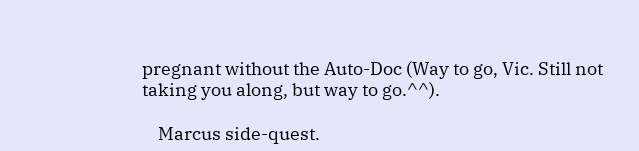pregnant without the Auto-Doc (Way to go, Vic. Still not taking you along, but way to go.^^).

    Marcus side-quest.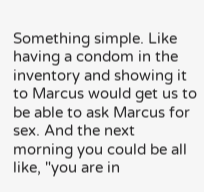Something simple. Like having a condom in the inventory and showing it to Marcus would get us to be able to ask Marcus for sex. And the next morning you could be all like, "you are in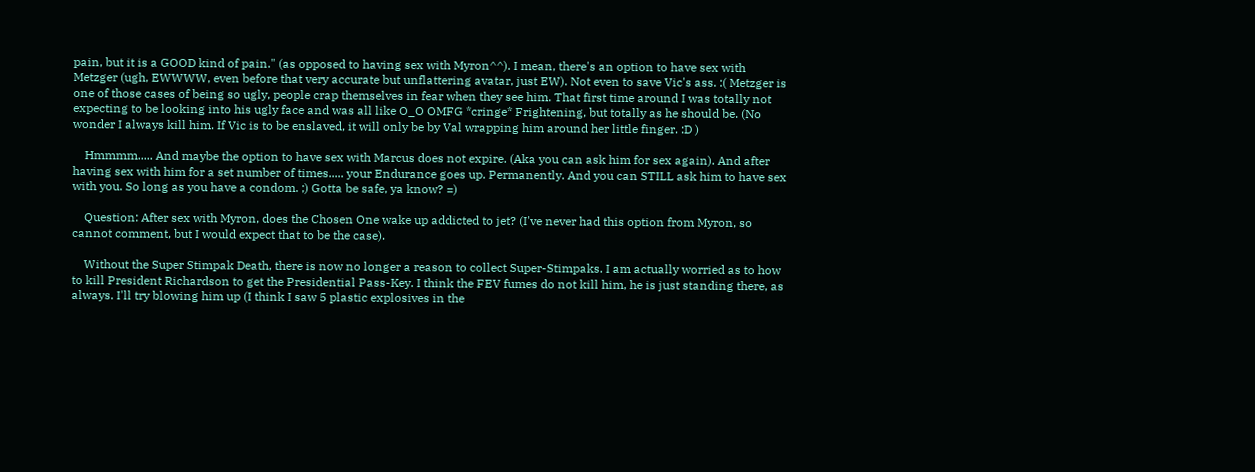pain, but it is a GOOD kind of pain." (as opposed to having sex with Myron^^). I mean, there's an option to have sex with Metzger (ugh, EWWWW, even before that very accurate but unflattering avatar, just EW). Not even to save Vic's ass. :( Metzger is one of those cases of being so ugly, people crap themselves in fear when they see him. That first time around I was totally not expecting to be looking into his ugly face and was all like O_O OMFG *cringe* Frightening, but totally as he should be. (No wonder I always kill him. If Vic is to be enslaved, it will only be by Val wrapping him around her little finger. :D )

    Hmmmm..... And maybe the option to have sex with Marcus does not expire. (Aka you can ask him for sex again). And after having sex with him for a set number of times..... your Endurance goes up. Permanently. And you can STILL ask him to have sex with you. So long as you have a condom. ;) Gotta be safe, ya know? =)

    Question: After sex with Myron, does the Chosen One wake up addicted to jet? (I've never had this option from Myron, so cannot comment, but I would expect that to be the case).

    Without the Super Stimpak Death, there is now no longer a reason to collect Super-Stimpaks. I am actually worried as to how to kill President Richardson to get the Presidential Pass-Key. I think the FEV fumes do not kill him, he is just standing there, as always. I'll try blowing him up (I think I saw 5 plastic explosives in the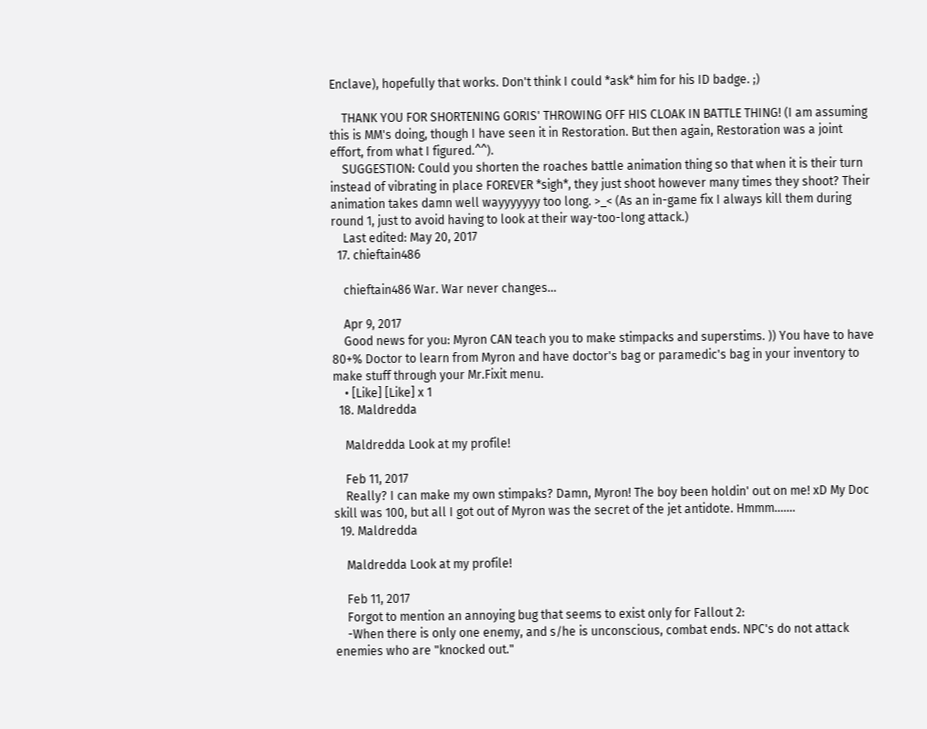Enclave), hopefully that works. Don't think I could *ask* him for his ID badge. ;)

    THANK YOU FOR SHORTENING GORIS' THROWING OFF HIS CLOAK IN BATTLE THING! (I am assuming this is MM's doing, though I have seen it in Restoration. But then again, Restoration was a joint effort, from what I figured.^^).
    SUGGESTION: Could you shorten the roaches battle animation thing so that when it is their turn instead of vibrating in place FOREVER *sigh*, they just shoot however many times they shoot? Their animation takes damn well wayyyyyyy too long. >_< (As an in-game fix I always kill them during round 1, just to avoid having to look at their way-too-long attack.)
    Last edited: May 20, 2017
  17. chieftain486

    chieftain486 War. War never changes...

    Apr 9, 2017
    Good news for you: Myron CAN teach you to make stimpacks and superstims. )) You have to have 80+% Doctor to learn from Myron and have doctor's bag or paramedic's bag in your inventory to make stuff through your Mr.Fixit menu.
    • [Like] [Like] x 1
  18. Maldredda

    Maldredda Look at my profile!

    Feb 11, 2017
    Really? I can make my own stimpaks? Damn, Myron! The boy been holdin' out on me! xD My Doc skill was 100, but all I got out of Myron was the secret of the jet antidote. Hmmm.......
  19. Maldredda

    Maldredda Look at my profile!

    Feb 11, 2017
    Forgot to mention an annoying bug that seems to exist only for Fallout 2:
    -When there is only one enemy, and s/he is unconscious, combat ends. NPC's do not attack enemies who are "knocked out."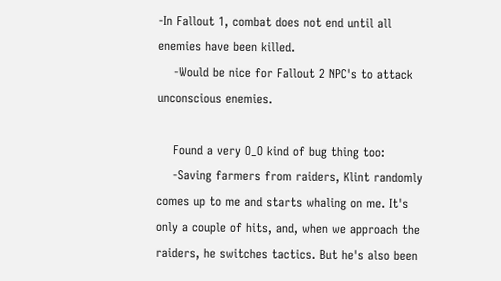-In Fallout 1, combat does not end until all enemies have been killed.
    -Would be nice for Fallout 2 NPC's to attack unconscious enemies.

    Found a very O_O kind of bug thing too:
    -Saving farmers from raiders, Klint randomly comes up to me and starts whaling on me. It's only a couple of hits, and, when we approach the raiders, he switches tactics. But he's also been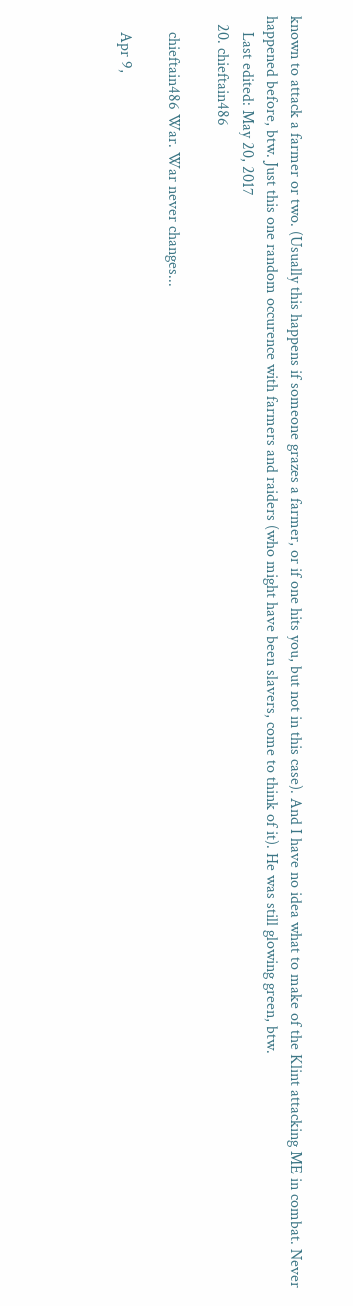known to attack a farmer or two. (Usually this happens if someone grazes a farmer, or if one hits you, but not in this case). And I have no idea what to make of the Klint attacking ME in combat. Never happened before, btw. Just this one random occurence with farmers and raiders (who might have been slavers, come to think of it). He was still glowing green, btw.
    Last edited: May 20, 2017
  20. chieftain486

    chieftain486 War. War never changes...

    Apr 9,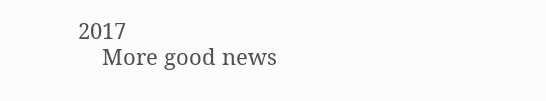2017
    More good news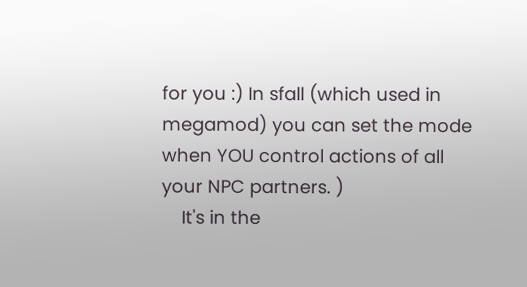for you :) In sfall (which used in megamod) you can set the mode when YOU control actions of all your NPC partners. )
    It's in the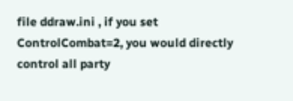file ddraw.ini , if you set ControlCombat=2, you would directly control all party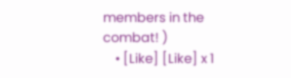members in the combat! )
    • [Like] [Like] x 1